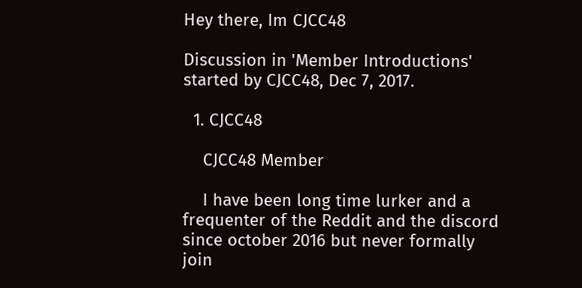Hey there, Im CJCC48

Discussion in 'Member Introductions' started by CJCC48, Dec 7, 2017.

  1. CJCC48

    CJCC48 Member

    I have been long time lurker and a frequenter of the Reddit and the discord since october 2016 but never formally join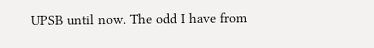UPSB until now. The odd I have from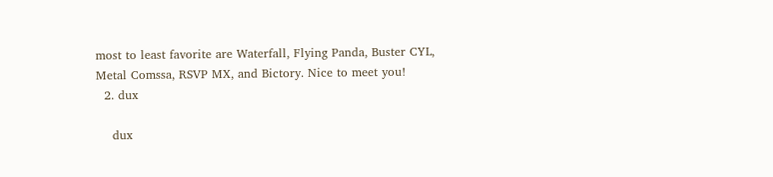most to least favorite are Waterfall, Flying Panda, Buster CYL, Metal Comssa, RSVP MX, and Bictory. Nice to meet you!
  2. dux

    dux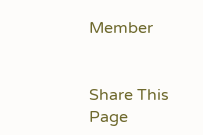Member


Share This Page